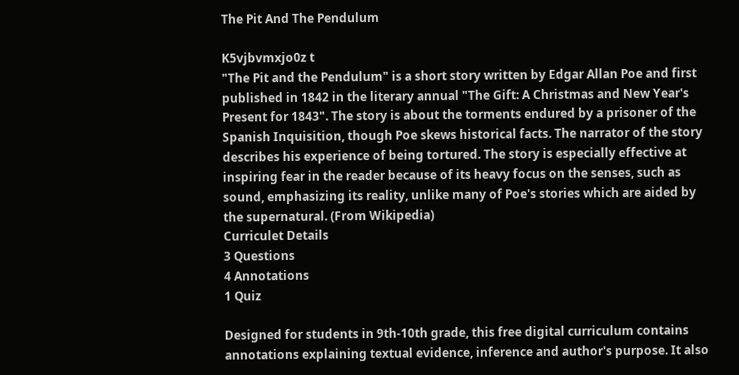The Pit And The Pendulum

K5vjbvmxjo0z t
"The Pit and the Pendulum" is a short story written by Edgar Allan Poe and first published in 1842 in the literary annual "The Gift: A Christmas and New Year's Present for 1843". The story is about the torments endured by a prisoner of the Spanish Inquisition, though Poe skews historical facts. The narrator of the story describes his experience of being tortured. The story is especially effective at inspiring fear in the reader because of its heavy focus on the senses, such as sound, emphasizing its reality, unlike many of Poe's stories which are aided by the supernatural. (From Wikipedia)
Curriculet Details
3 Questions
4 Annotations
1 Quiz

Designed for students in 9th-10th grade, this free digital curriculum contains annotations explaining textual evidence, inference and author's purpose. It also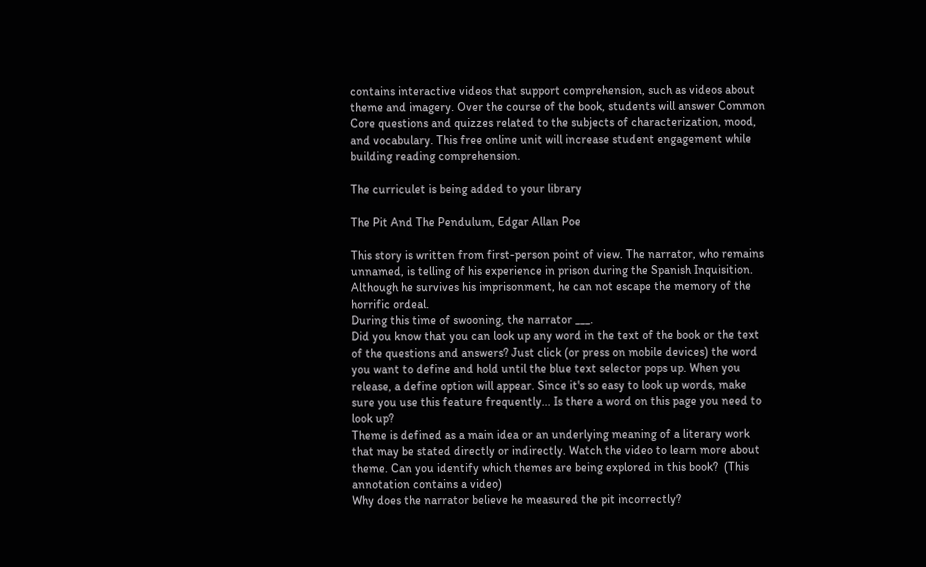contains interactive videos that support comprehension, such as videos about theme and imagery. Over the course of the book, students will answer Common Core questions and quizzes related to the subjects of characterization, mood, and vocabulary. This free online unit will increase student engagement while building reading comprehension.

The curriculet is being added to your library

The Pit And The Pendulum, Edgar Allan Poe

This story is written from first-person point of view. The narrator, who remains unnamed, is telling of his experience in prison during the Spanish Inquisition. Although he survives his imprisonment, he can not escape the memory of the horrific ordeal.
During this time of swooning, the narrator ___.
Did you know that you can look up any word in the text of the book or the text of the questions and answers? Just click (or press on mobile devices) the word you want to define and hold until the blue text selector pops up. When you release, a define option will appear. Since it's so easy to look up words, make sure you use this feature frequently... Is there a word on this page you need to look up?
Theme is defined as a main idea or an underlying meaning of a literary work that may be stated directly or indirectly. Watch the video to learn more about theme. Can you identify which themes are being explored in this book?  (This annotation contains a video)
Why does the narrator believe he measured the pit incorrectly?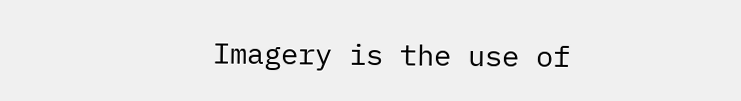Imagery is the use of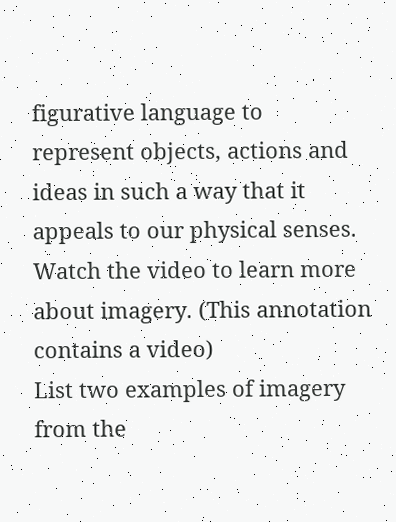figurative language to represent objects, actions and ideas in such a way that it appeals to our physical senses. Watch the video to learn more about imagery. (This annotation contains a video)
List two examples of imagery from the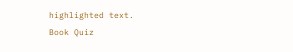highlighted text.
Book Quiz